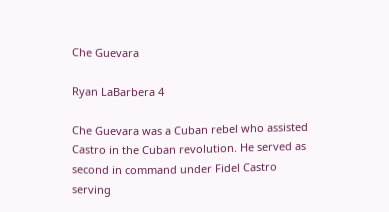Che Guevara

Ryan LaBarbera 4

Che Guevara was a Cuban rebel who assisted Castro in the Cuban revolution. He served as second in command under Fidel Castro serving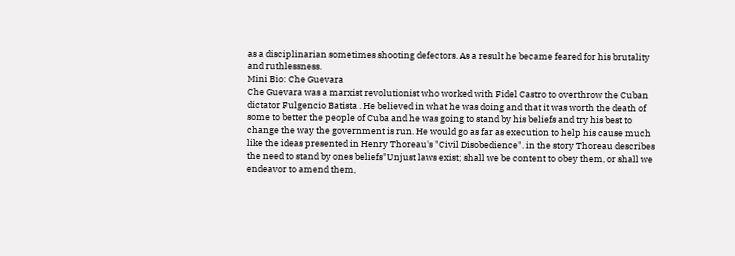as a disciplinarian sometimes shooting defectors. As a result he became feared for his brutality and ruthlessness.
Mini Bio: Che Guevara
Che Guevara was a marxist revolutionist who worked with Fidel Castro to overthrow the Cuban dictator Fulgencio Batista . He believed in what he was doing and that it was worth the death of some to better the people of Cuba and he was going to stand by his beliefs and try his best to change the way the government is run. He would go as far as execution to help his cause much like the ideas presented in Henry Thoreau's "Civil Disobedience". in the story Thoreau describes the need to stand by ones beliefs"Unjust laws exist; shall we be content to obey them, or shall we endeavor to amend them,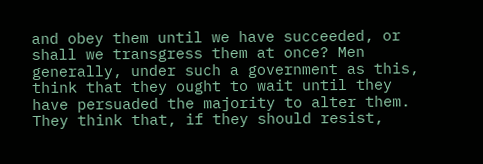and obey them until we have succeeded, or shall we transgress them at once? Men generally, under such a government as this, think that they ought to wait until they have persuaded the majority to alter them. They think that, if they should resist,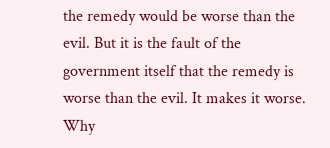the remedy would be worse than the evil. But it is the fault of the government itself that the remedy is worse than the evil. It makes it worse. Why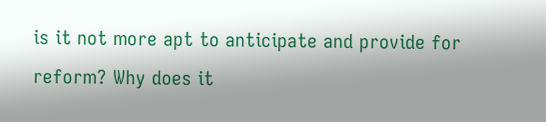is it not more apt to anticipate and provide for reform? Why does it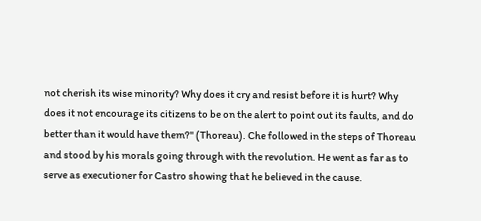not cherish its wise minority? Why does it cry and resist before it is hurt? Why does it not encourage its citizens to be on the alert to point out its faults, and do better than it would have them?" (Thoreau). Che followed in the steps of Thoreau and stood by his morals going through with the revolution. He went as far as to serve as executioner for Castro showing that he believed in the cause.